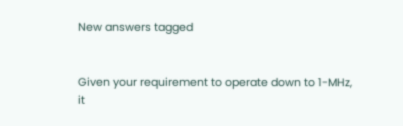New answers tagged


Given your requirement to operate down to 1-MHz, it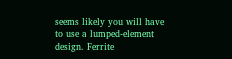seems likely you will have to use a lumped-element design. Ferrite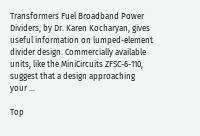Transformers Fuel Broadband Power Dividers, by Dr. Karen Kocharyan, gives useful information on lumped-element divider design. Commercially available units, like the MiniCircuits ZFSC-6-110, suggest that a design approaching your ...

Top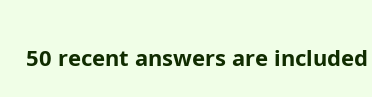50 recent answers are included